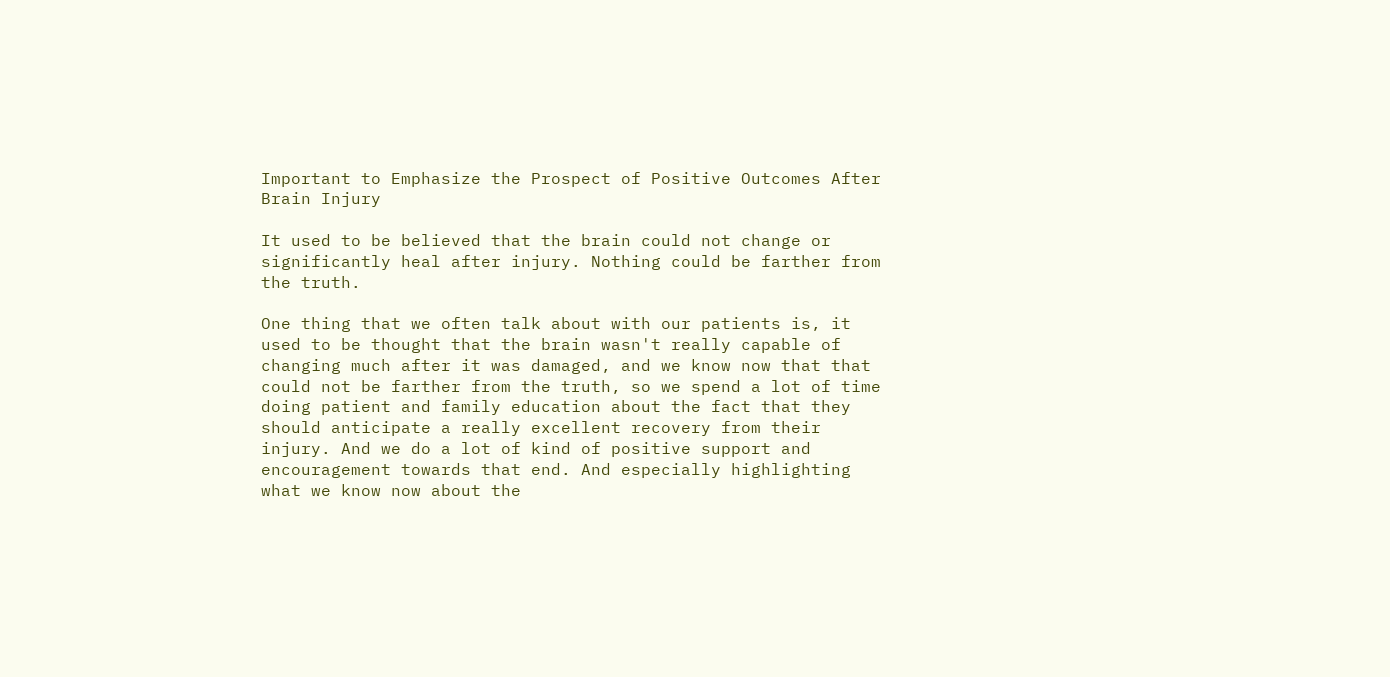Important to Emphasize the Prospect of Positive Outcomes After Brain Injury

It used to be believed that the brain could not change or significantly heal after injury. Nothing could be farther from the truth.

One thing that we often talk about with our patients is, it used to be thought that the brain wasn't really capable of changing much after it was damaged, and we know now that that could not be farther from the truth, so we spend a lot of time doing patient and family education about the fact that they should anticipate a really excellent recovery from their injury. And we do a lot of kind of positive support and encouragement towards that end. And especially highlighting what we know now about the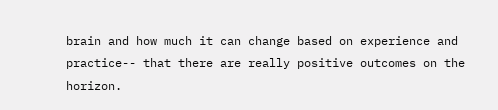brain and how much it can change based on experience and practice-- that there are really positive outcomes on the horizon.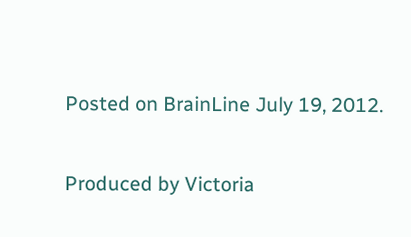Posted on BrainLine July 19, 2012.

Produced by Victoria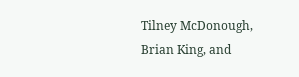Tilney McDonough, Brian King, and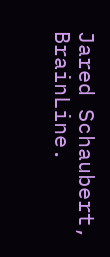Jared Schaubert, BrainLine.